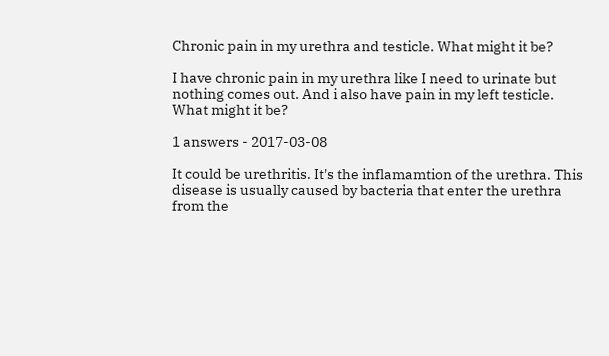Chronic pain in my urethra and testicle. What might it be?

I have chronic pain in my urethra like I need to urinate but nothing comes out. And i also have pain in my left testicle. What might it be?

1 answers - 2017-03-08

It could be urethritis. It's the inflamamtion of the urethra. This disease is usually caused by bacteria that enter the urethra from the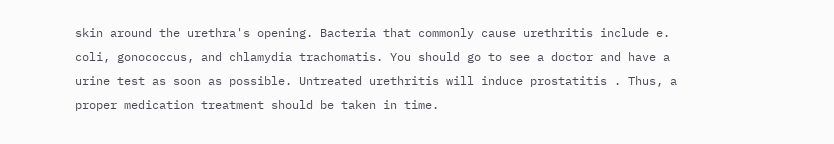skin around the urethra's opening. Bacteria that commonly cause urethritis include e. coli, gonococcus, and chlamydia trachomatis. You should go to see a doctor and have a urine test as soon as possible. Untreated urethritis will induce prostatitis . Thus, a proper medication treatment should be taken in time.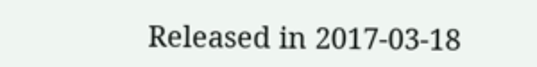Released in 2017-03-18